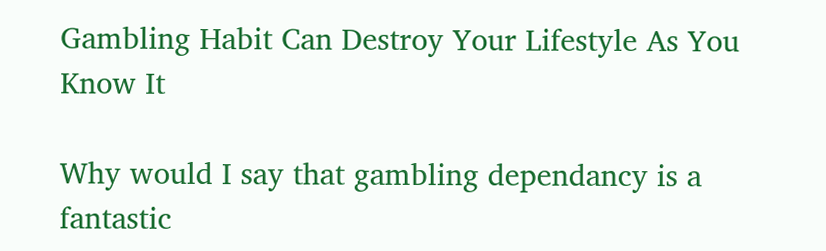Gambling Habit Can Destroy Your Lifestyle As You Know It

Why would I say that gambling dependancy is a fantastic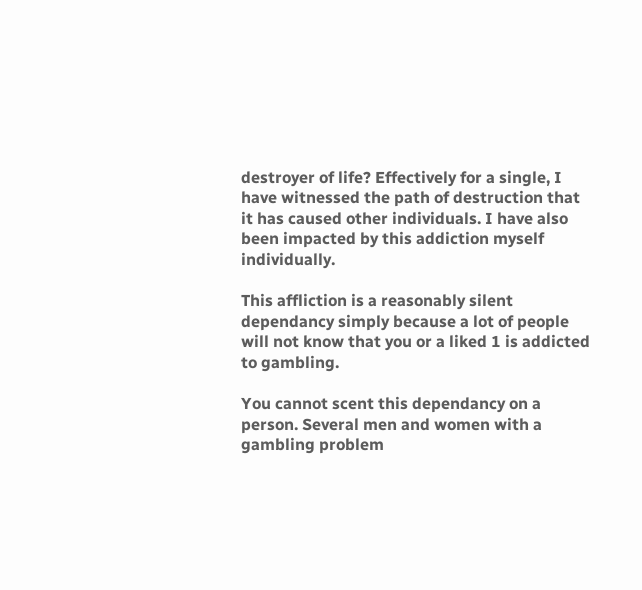destroyer of life? Effectively for a single, I have witnessed the path of destruction that it has caused other individuals. I have also been impacted by this addiction myself individually.

This affliction is a reasonably silent dependancy simply because a lot of people will not know that you or a liked 1 is addicted to gambling.

You cannot scent this dependancy on a person. Several men and women with a gambling problem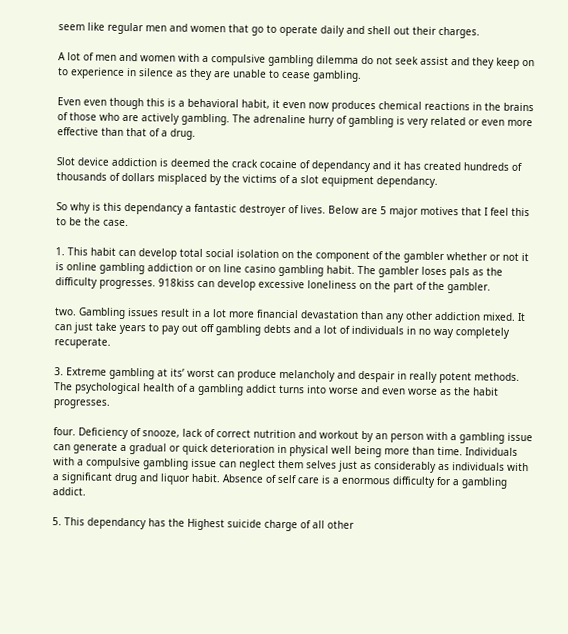seem like regular men and women that go to operate daily and shell out their charges.

A lot of men and women with a compulsive gambling dilemma do not seek assist and they keep on to experience in silence as they are unable to cease gambling.

Even even though this is a behavioral habit, it even now produces chemical reactions in the brains of those who are actively gambling. The adrenaline hurry of gambling is very related or even more effective than that of a drug.

Slot device addiction is deemed the crack cocaine of dependancy and it has created hundreds of thousands of dollars misplaced by the victims of a slot equipment dependancy.

So why is this dependancy a fantastic destroyer of lives. Below are 5 major motives that I feel this to be the case.

1. This habit can develop total social isolation on the component of the gambler whether or not it is online gambling addiction or on line casino gambling habit. The gambler loses pals as the difficulty progresses. 918kiss can develop excessive loneliness on the part of the gambler.

two. Gambling issues result in a lot more financial devastation than any other addiction mixed. It can just take years to pay out off gambling debts and a lot of individuals in no way completely recuperate.

3. Extreme gambling at its’ worst can produce melancholy and despair in really potent methods. The psychological health of a gambling addict turns into worse and even worse as the habit progresses.

four. Deficiency of snooze, lack of correct nutrition and workout by an person with a gambling issue can generate a gradual or quick deterioration in physical well being more than time. Individuals with a compulsive gambling issue can neglect them selves just as considerably as individuals with a significant drug and liquor habit. Absence of self care is a enormous difficulty for a gambling addict.

5. This dependancy has the Highest suicide charge of all other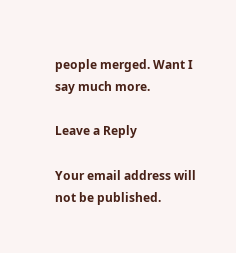people merged. Want I say much more.

Leave a Reply

Your email address will not be published.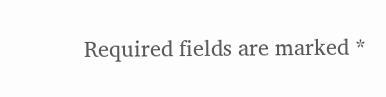Required fields are marked *